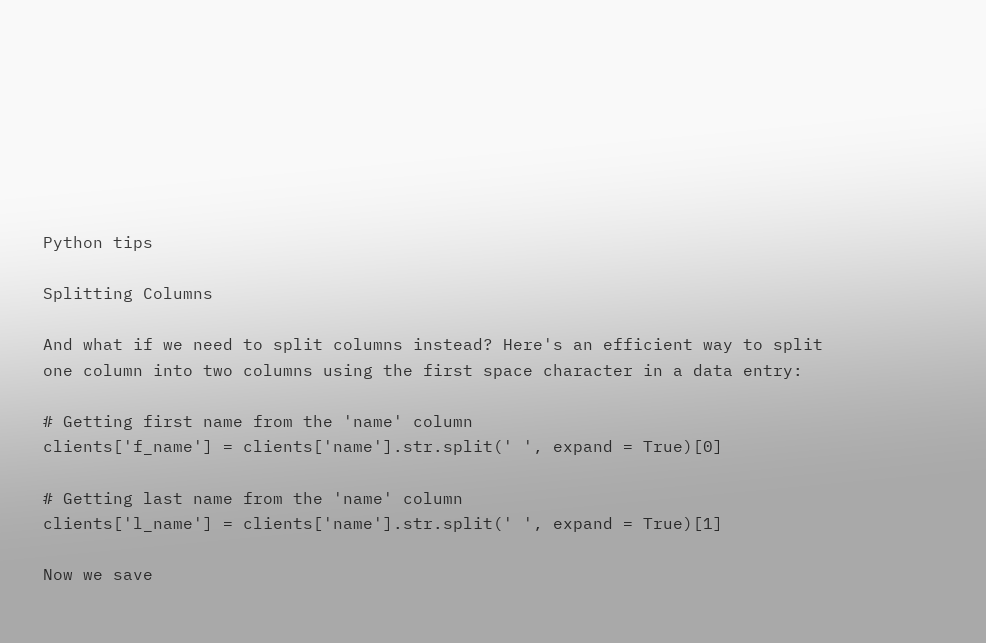Python tips

Splitting Columns

And what if we need to split columns instead? Here's an efficient way to split one column into two columns using the first space character in a data entry:

# Getting first name from the 'name' column
clients['f_name'] = clients['name'].str.split(' ', expand = True)[0]

# Getting last name from the 'name' column
clients['l_name'] = clients['name'].str.split(' ', expand = True)[1]

Now we save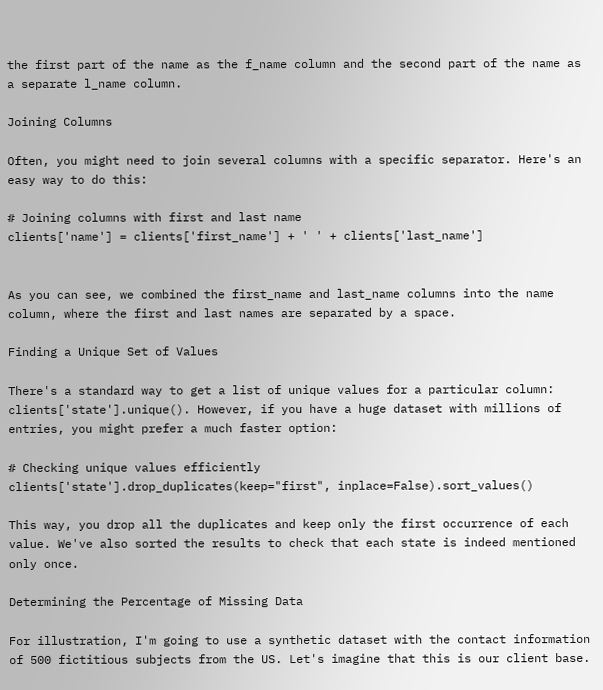the first part of the name as the f_name column and the second part of the name as a separate l_name column.

Joining Columns

Often, you might need to join several columns with a specific separator. Here's an easy way to do this:

# Joining columns with first and last name
clients['name'] = clients['first_name'] + ' ' + clients['last_name']


As you can see, we combined the first_name and last_name columns into the name column, where the first and last names are separated by a space.

Finding a Unique Set of Values

There's a standard way to get a list of unique values for a particular column: clients['state'].unique(). However, if you have a huge dataset with millions of entries, you might prefer a much faster option:

# Checking unique values efficiently
clients['state'].drop_duplicates(keep="first", inplace=False).sort_values()

This way, you drop all the duplicates and keep only the first occurrence of each value. We've also sorted the results to check that each state is indeed mentioned only once.

Determining the Percentage of Missing Data

For illustration, I'm going to use a synthetic dataset with the contact information of 500 fictitious subjects from the US. Let's imagine that this is our client base.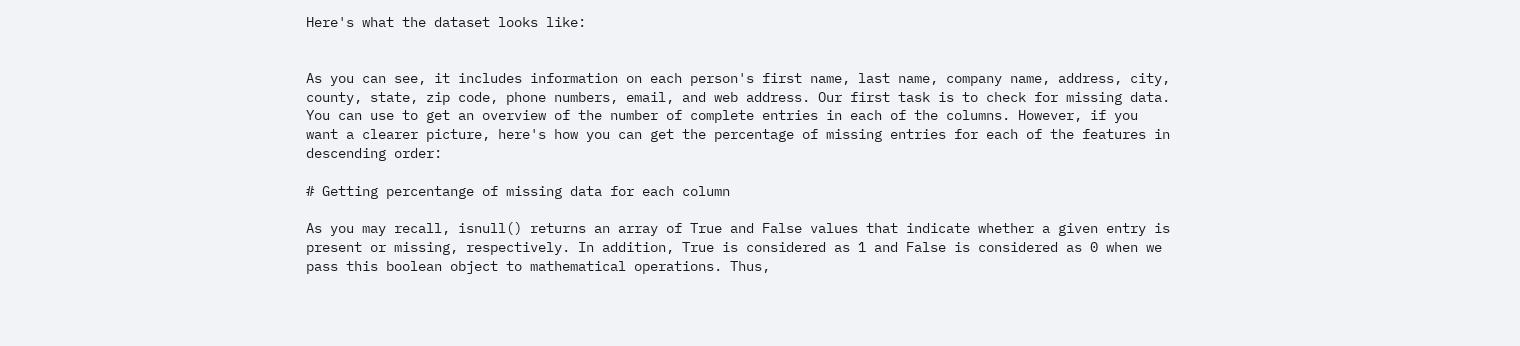Here's what the dataset looks like:


As you can see, it includes information on each person's first name, last name, company name, address, city, county, state, zip code, phone numbers, email, and web address. Our first task is to check for missing data. You can use to get an overview of the number of complete entries in each of the columns. However, if you want a clearer picture, here's how you can get the percentage of missing entries for each of the features in descending order:

# Getting percentange of missing data for each column

As you may recall, isnull() returns an array of True and False values that indicate whether a given entry is present or missing, respectively. In addition, True is considered as 1 and False is considered as 0 when we pass this boolean object to mathematical operations. Thus,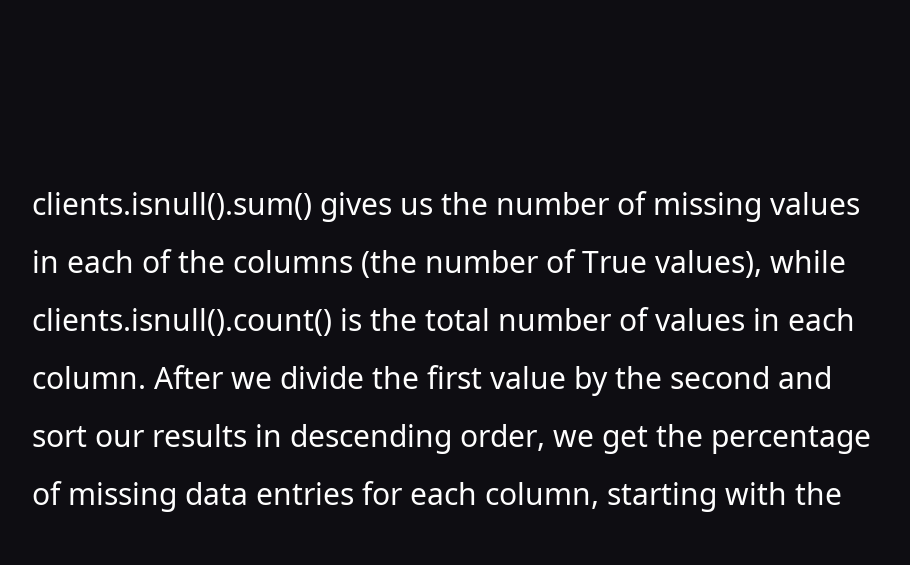clients.isnull().sum() gives us the number of missing values in each of the columns (the number of True values), while clients.isnull().count() is the total number of values in each column. After we divide the first value by the second and sort our results in descending order, we get the percentage of missing data entries for each column, starting with the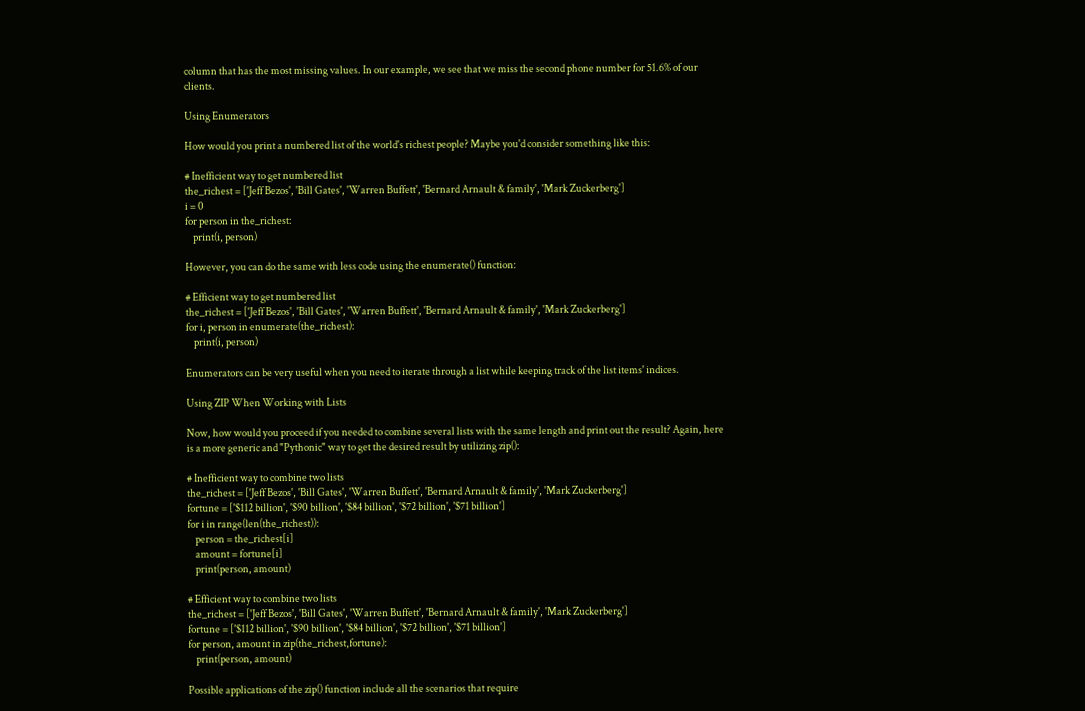column that has the most missing values. In our example, we see that we miss the second phone number for 51.6% of our clients.

Using Enumerators

How would you print a numbered list of the world's richest people? Maybe you'd consider something like this:

# Inefficient way to get numbered list
the_richest = ['Jeff Bezos', 'Bill Gates', 'Warren Buffett', 'Bernard Arnault & family', 'Mark Zuckerberg']
i = 0
for person in the_richest:
    print(i, person)

However, you can do the same with less code using the enumerate() function:

# Efficient way to get numbered list
the_richest = ['Jeff Bezos', 'Bill Gates', 'Warren Buffett', 'Bernard Arnault & family', 'Mark Zuckerberg']
for i, person in enumerate(the_richest):
    print(i, person)

Enumerators can be very useful when you need to iterate through a list while keeping track of the list items' indices.

Using ZIP When Working with Lists

Now, how would you proceed if you needed to combine several lists with the same length and print out the result? Again, here is a more generic and "Pythonic" way to get the desired result by utilizing zip():

# Inefficient way to combine two lists
the_richest = ['Jeff Bezos', 'Bill Gates', 'Warren Buffett', 'Bernard Arnault & family', 'Mark Zuckerberg']
fortune = ['$112 billion', '$90 billion', '$84 billion', '$72 billion', '$71 billion']
for i in range(len(the_richest)):
    person = the_richest[i]
    amount = fortune[i]
    print(person, amount)

# Efficient way to combine two lists
the_richest = ['Jeff Bezos', 'Bill Gates', 'Warren Buffett', 'Bernard Arnault & family', 'Mark Zuckerberg']
fortune = ['$112 billion', '$90 billion', '$84 billion', '$72 billion', '$71 billion']
for person, amount in zip(the_richest,fortune):
    print(person, amount)

Possible applications of the zip() function include all the scenarios that require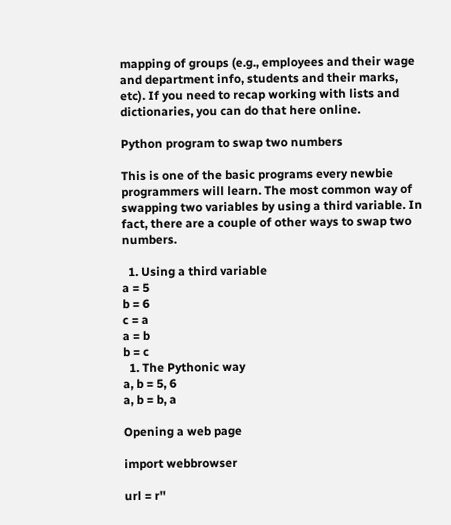mapping of groups (e.g., employees and their wage and department info, students and their marks, etc). If you need to recap working with lists and dictionaries, you can do that here online.

Python program to swap two numbers

This is one of the basic programs every newbie programmers will learn. The most common way of swapping two variables by using a third variable. In fact, there are a couple of other ways to swap two numbers.

  1. Using a third variable
a = 5
b = 6
c = a
a = b
b = c
  1. The Pythonic way
a, b = 5, 6
a, b = b, a

Opening a web page

import webbrowser

url = r''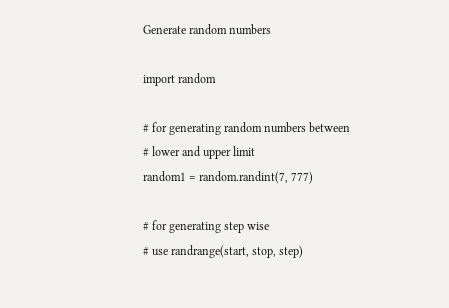Generate random numbers

import random

# for generating random numbers between
# lower and upper limit
random1 = random.randint(7, 777)

# for generating step wise
# use randrange(start, stop, step)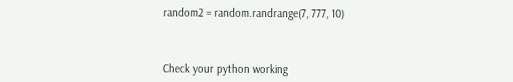random2 = random.randrange(7, 777, 10)



Check your python working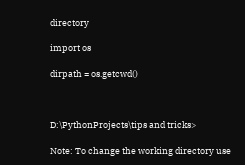directory

import os

dirpath = os.getcwd()



D:\PythonProjects\tips and tricks>

Note: To change the working directory use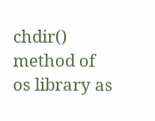chdir() method of os library as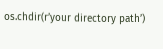os.chdir(r’your directory path’)